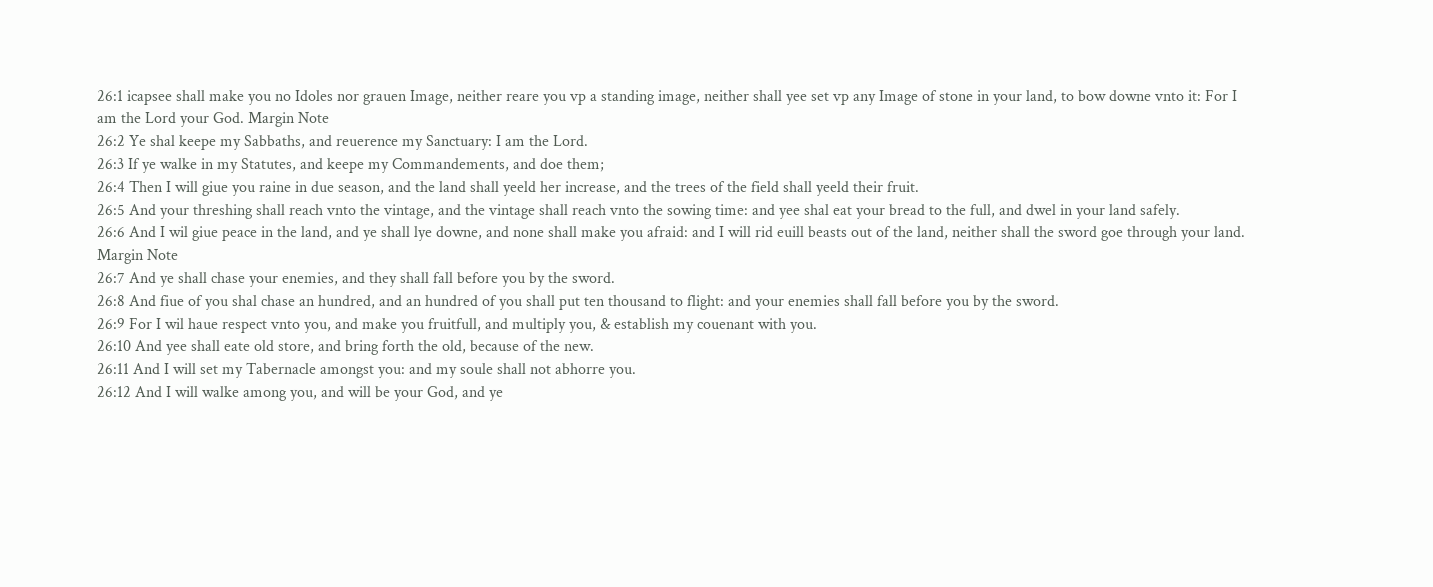26:1 icapsee shall make you no Idoles nor grauen Image, neither reare you vp a standing image, neither shall yee set vp any Image of stone in your land, to bow downe vnto it: For I am the Lord your God. Margin Note
26:2 Ye shal keepe my Sabbaths, and reuerence my Sanctuary: I am the Lord.
26:3 If ye walke in my Statutes, and keepe my Commandements, and doe them;
26:4 Then I will giue you raine in due season, and the land shall yeeld her increase, and the trees of the field shall yeeld their fruit.
26:5 And your threshing shall reach vnto the vintage, and the vintage shall reach vnto the sowing time: and yee shal eat your bread to the full, and dwel in your land safely.
26:6 And I wil giue peace in the land, and ye shall lye downe, and none shall make you afraid: and I will rid euill beasts out of the land, neither shall the sword goe through your land. Margin Note
26:7 And ye shall chase your enemies, and they shall fall before you by the sword.
26:8 And fiue of you shal chase an hundred, and an hundred of you shall put ten thousand to flight: and your enemies shall fall before you by the sword.
26:9 For I wil haue respect vnto you, and make you fruitfull, and multiply you, & establish my couenant with you.
26:10 And yee shall eate old store, and bring forth the old, because of the new.
26:11 And I will set my Tabernacle amongst you: and my soule shall not abhorre you.
26:12 And I will walke among you, and will be your God, and ye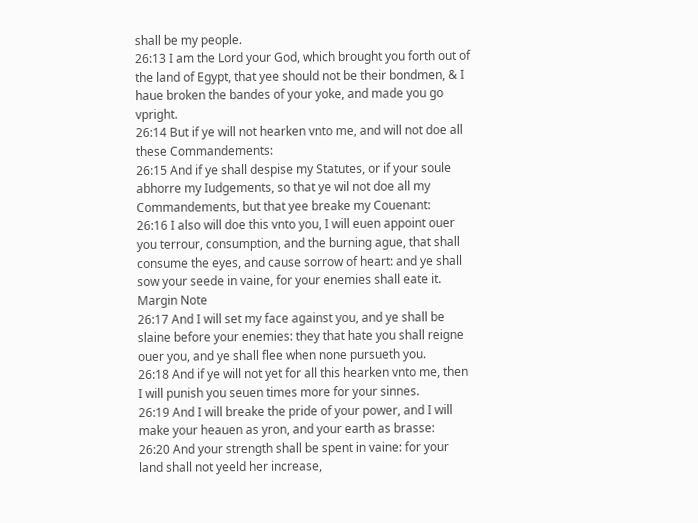shall be my people.
26:13 I am the Lord your God, which brought you forth out of the land of Egypt, that yee should not be their bondmen, & I haue broken the bandes of your yoke, and made you go vpright.
26:14 But if ye will not hearken vnto me, and will not doe all these Commandements:
26:15 And if ye shall despise my Statutes, or if your soule abhorre my Iudgements, so that ye wil not doe all my Commandements, but that yee breake my Couenant:
26:16 I also will doe this vnto you, I will euen appoint ouer you terrour, consumption, and the burning ague, that shall consume the eyes, and cause sorrow of heart: and ye shall sow your seede in vaine, for your enemies shall eate it. Margin Note
26:17 And I will set my face against you, and ye shall be slaine before your enemies: they that hate you shall reigne ouer you, and ye shall flee when none pursueth you.
26:18 And if ye will not yet for all this hearken vnto me, then I will punish you seuen times more for your sinnes.
26:19 And I will breake the pride of your power, and I will make your heauen as yron, and your earth as brasse:
26:20 And your strength shall be spent in vaine: for your land shall not yeeld her increase,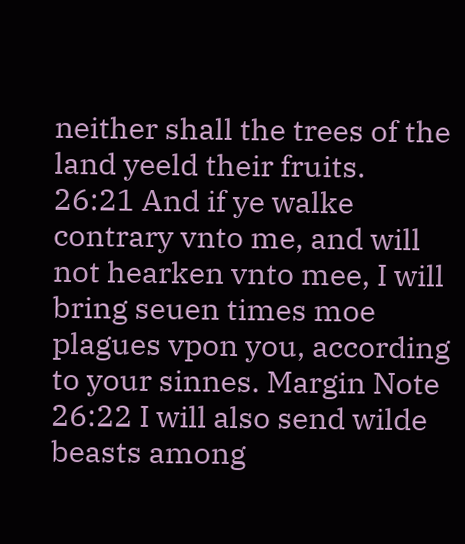neither shall the trees of the land yeeld their fruits.
26:21 And if ye walke contrary vnto me, and will not hearken vnto mee, I will bring seuen times moe plagues vpon you, according to your sinnes. Margin Note
26:22 I will also send wilde beasts among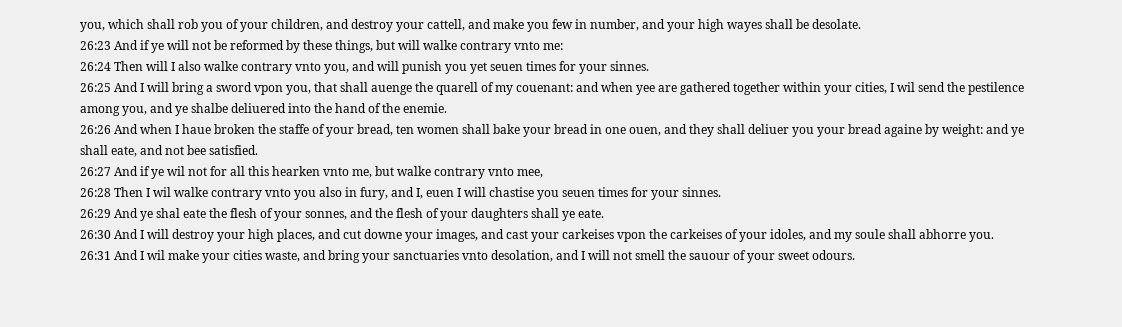you, which shall rob you of your children, and destroy your cattell, and make you few in number, and your high wayes shall be desolate.
26:23 And if ye will not be reformed by these things, but will walke contrary vnto me:
26:24 Then will I also walke contrary vnto you, and will punish you yet seuen times for your sinnes.
26:25 And I will bring a sword vpon you, that shall auenge the quarell of my couenant: and when yee are gathered together within your cities, I wil send the pestilence among you, and ye shalbe deliuered into the hand of the enemie.
26:26 And when I haue broken the staffe of your bread, ten women shall bake your bread in one ouen, and they shall deliuer you your bread againe by weight: and ye shall eate, and not bee satisfied.
26:27 And if ye wil not for all this hearken vnto me, but walke contrary vnto mee,
26:28 Then I wil walke contrary vnto you also in fury, and I, euen I will chastise you seuen times for your sinnes.
26:29 And ye shal eate the flesh of your sonnes, and the flesh of your daughters shall ye eate.
26:30 And I will destroy your high places, and cut downe your images, and cast your carkeises vpon the carkeises of your idoles, and my soule shall abhorre you.
26:31 And I wil make your cities waste, and bring your sanctuaries vnto desolation, and I will not smell the sauour of your sweet odours.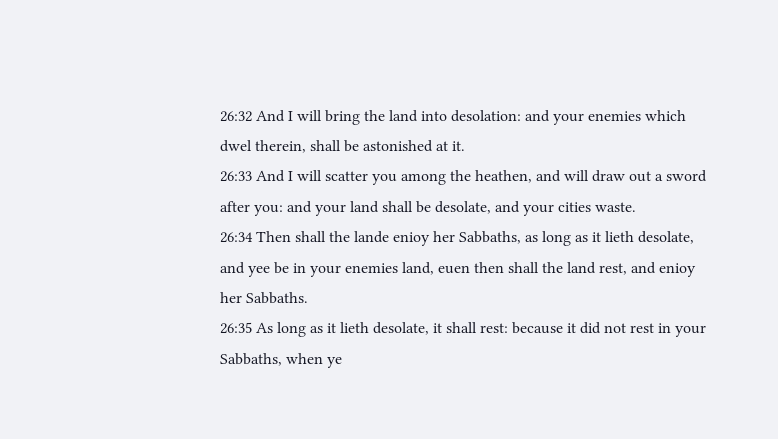26:32 And I will bring the land into desolation: and your enemies which dwel therein, shall be astonished at it.
26:33 And I will scatter you among the heathen, and will draw out a sword after you: and your land shall be desolate, and your cities waste.
26:34 Then shall the lande enioy her Sabbaths, as long as it lieth desolate, and yee be in your enemies land, euen then shall the land rest, and enioy her Sabbaths.
26:35 As long as it lieth desolate, it shall rest: because it did not rest in your Sabbaths, when ye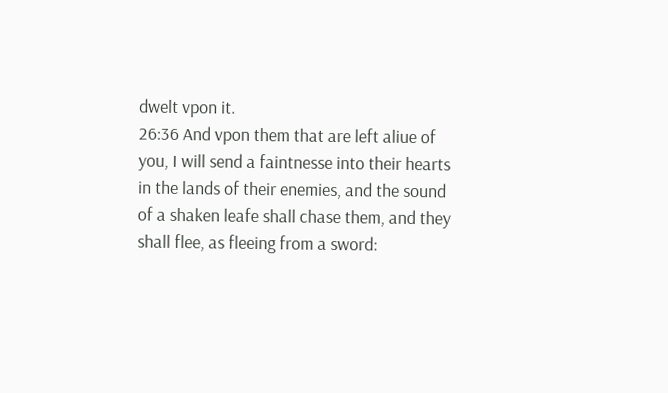dwelt vpon it.
26:36 And vpon them that are left aliue of you, I will send a faintnesse into their hearts in the lands of their enemies, and the sound of a shaken leafe shall chase them, and they shall flee, as fleeing from a sword: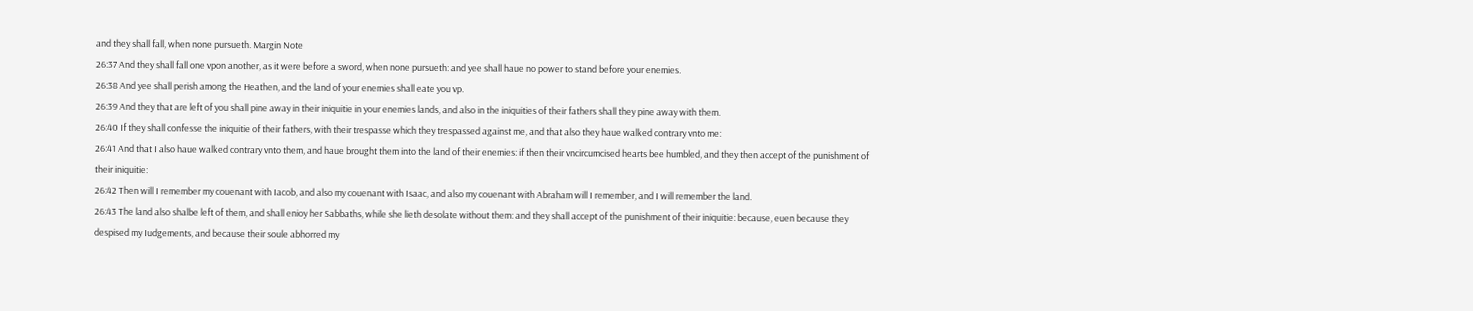and they shall fall, when none pursueth. Margin Note
26:37 And they shall fall one vpon another, as it were before a sword, when none pursueth: and yee shall haue no power to stand before your enemies.
26:38 And yee shall perish among the Heathen, and the land of your enemies shall eate you vp.
26:39 And they that are left of you shall pine away in their iniquitie in your enemies lands, and also in the iniquities of their fathers shall they pine away with them.
26:40 If they shall confesse the iniquitie of their fathers, with their trespasse which they trespassed against me, and that also they haue walked contrary vnto me:
26:41 And that I also haue walked contrary vnto them, and haue brought them into the land of their enemies: if then their vncircumcised hearts bee humbled, and they then accept of the punishment of their iniquitie:
26:42 Then will I remember my couenant with Iacob, and also my couenant with Isaac, and also my couenant with Abraham will I remember, and I will remember the land.
26:43 The land also shalbe left of them, and shall enioy her Sabbaths, while she lieth desolate without them: and they shall accept of the punishment of their iniquitie: because, euen because they despised my Iudgements, and because their soule abhorred my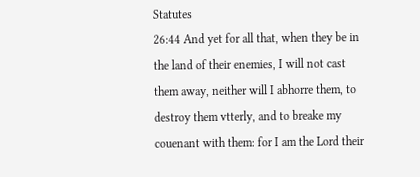Statutes
26:44 And yet for all that, when they be in the land of their enemies, I will not cast them away, neither will I abhorre them, to destroy them vtterly, and to breake my couenant with them: for I am the Lord their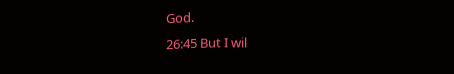God.
26:45 But I wil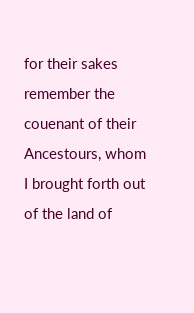for their sakes remember the couenant of their Ancestours, whom I brought forth out of the land of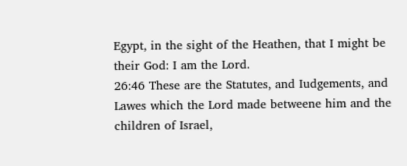Egypt, in the sight of the Heathen, that I might be their God: I am the Lord.
26:46 These are the Statutes, and Iudgements, and Lawes which the Lord made betweene him and the children of Israel,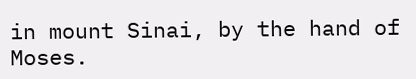in mount Sinai, by the hand of Moses.